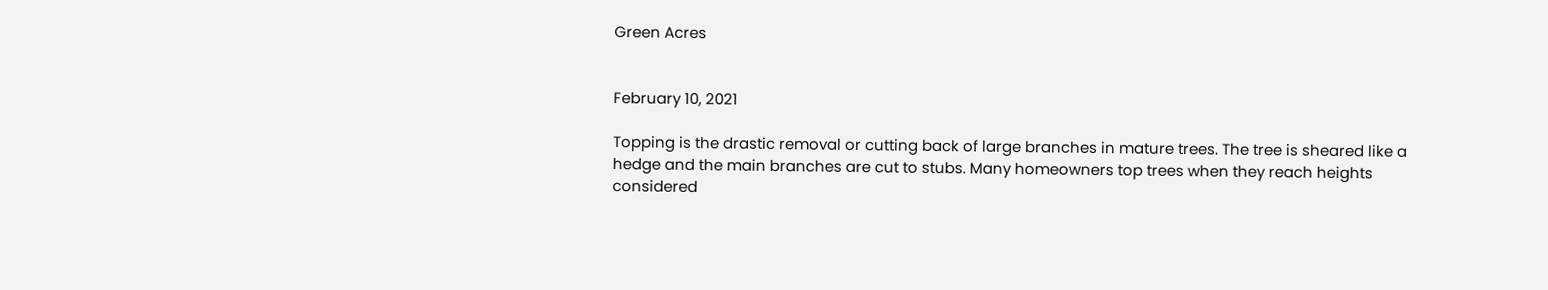Green Acres


February 10, 2021

Topping is the drastic removal or cutting back of large branches in mature trees. The tree is sheared like a hedge and the main branches are cut to stubs. Many homeowners top trees when they reach heights considered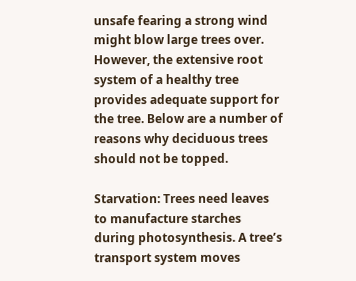unsafe fearing a strong wind might blow large trees over. However, the extensive root system of a healthy tree provides adequate support for the tree. Below are a number of reasons why deciduous trees should not be topped.

Starvation: Trees need leaves to manufacture starches during photosynthesis. A tree’s transport system moves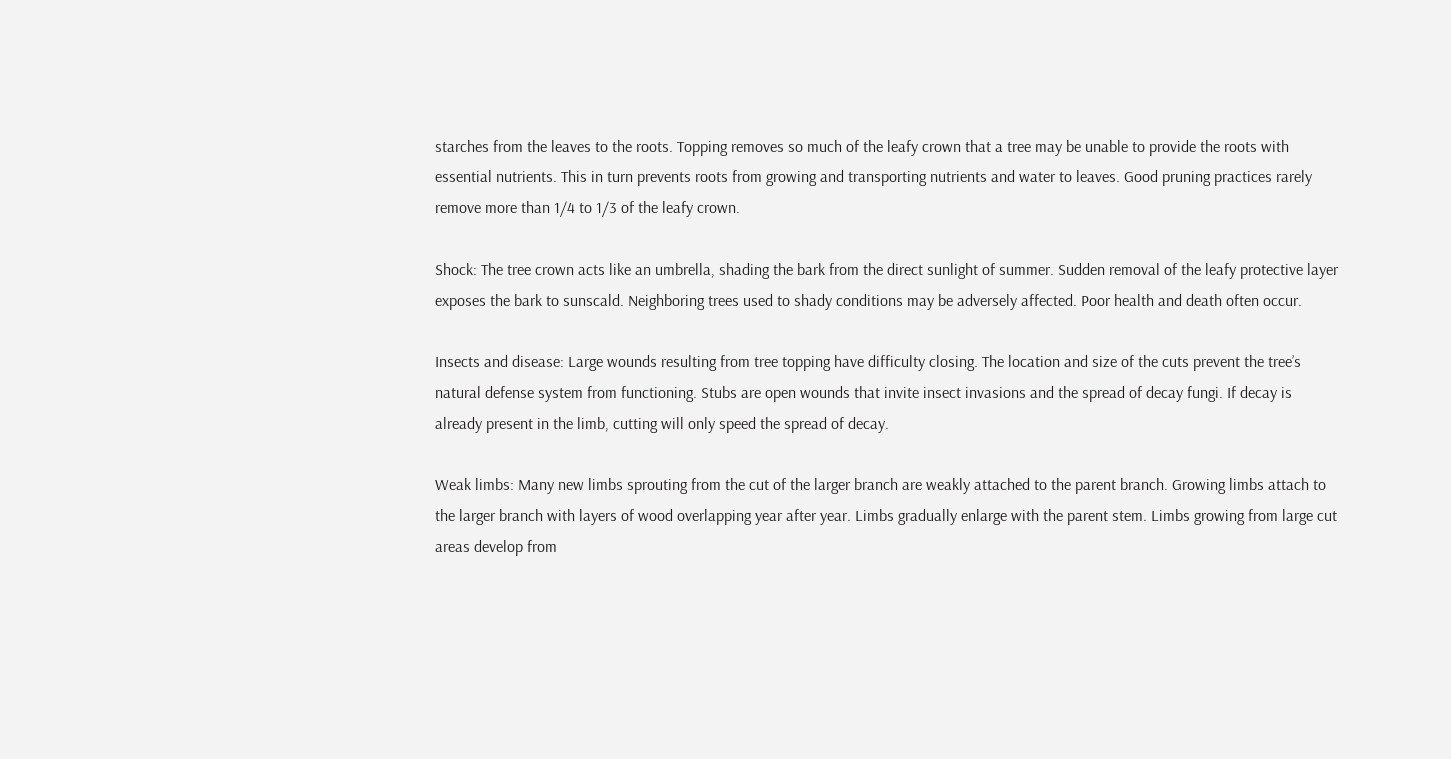starches from the leaves to the roots. Topping removes so much of the leafy crown that a tree may be unable to provide the roots with essential nutrients. This in turn prevents roots from growing and transporting nutrients and water to leaves. Good pruning practices rarely remove more than 1/4 to 1/3 of the leafy crown.

Shock: The tree crown acts like an umbrella, shading the bark from the direct sunlight of summer. Sudden removal of the leafy protective layer exposes the bark to sunscald. Neighboring trees used to shady conditions may be adversely affected. Poor health and death often occur.

Insects and disease: Large wounds resulting from tree topping have difficulty closing. The location and size of the cuts prevent the tree’s natural defense system from functioning. Stubs are open wounds that invite insect invasions and the spread of decay fungi. If decay is already present in the limb, cutting will only speed the spread of decay.

Weak limbs: Many new limbs sprouting from the cut of the larger branch are weakly attached to the parent branch. Growing limbs attach to the larger branch with layers of wood overlapping year after year. Limbs gradually enlarge with the parent stem. Limbs growing from large cut areas develop from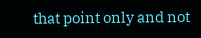that point only and not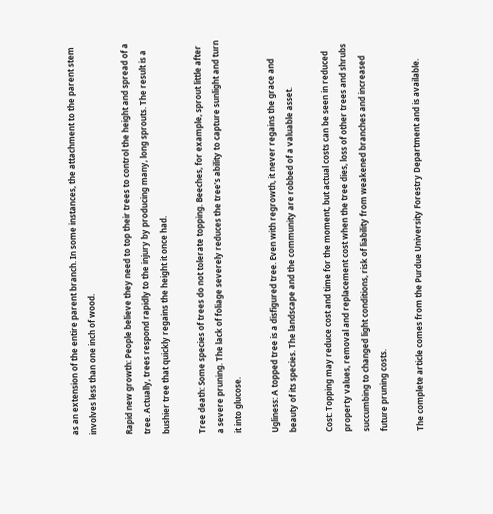as an extension of the entire parent branch. In some instances, the attachment to the parent stem involves less than one inch of wood.

Rapid new growth: People believe they need to top their trees to control the height and spread of a tree. Actually, trees respond rapidly to the injury by producing many, long sprouts. The result is a bushier tree that quickly regains the height it once had.

Tree death: Some species of trees do not tolerate topping. Beeches, for example, sprout little after a severe pruning. The lack of foliage severely reduces the tree’s ability to capture sunlight and turn it into glucose.

Ugliness: A topped tree is a disfigured tree. Even with regrowth, it never regains the grace and beauty of its species. The landscape and the community are robbed of a valuable asset.

Cost: Topping may reduce cost and time for the moment, but actual costs can be seen in reduced property values, removal and replacement cost when the tree dies, loss of other trees and shrubs succumbing to changed light conditions, risk of liability from weakened branches and increased future pruning costs.

The complete article comes from the Purdue University Forestry Department and is available.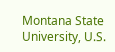Montana State University, U.S.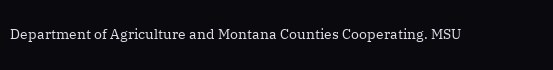Department of Agriculture and Montana Counties Cooperating. MSU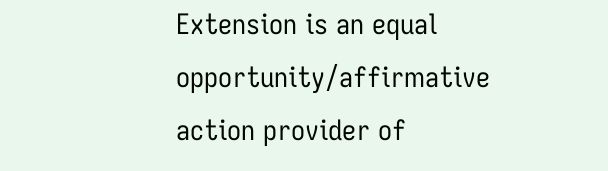Extension is an equal opportunity/affirmative action provider of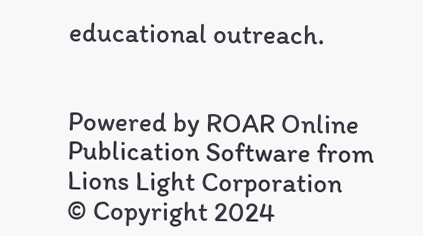educational outreach.


Powered by ROAR Online Publication Software from Lions Light Corporation
© Copyright 2024